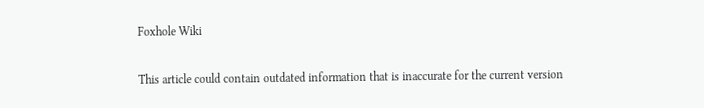Foxhole Wiki

This article could contain outdated information that is inaccurate for the current version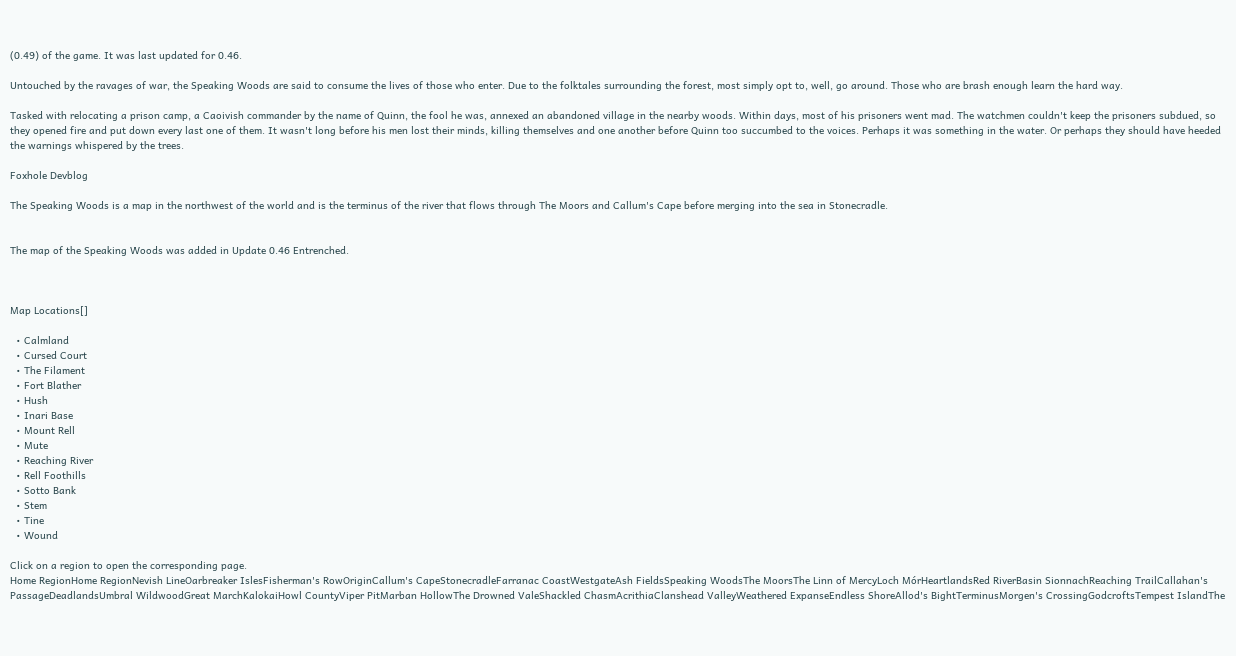(0.49) of the game. It was last updated for 0.46.

Untouched by the ravages of war, the Speaking Woods are said to consume the lives of those who enter. Due to the folktales surrounding the forest, most simply opt to, well, go around. Those who are brash enough learn the hard way.

Tasked with relocating a prison camp, a Caoivish commander by the name of Quinn, the fool he was, annexed an abandoned village in the nearby woods. Within days, most of his prisoners went mad. The watchmen couldn't keep the prisoners subdued, so they opened fire and put down every last one of them. It wasn't long before his men lost their minds, killing themselves and one another before Quinn too succumbed to the voices. Perhaps it was something in the water. Or perhaps they should have heeded the warnings whispered by the trees.

Foxhole Devblog

The Speaking Woods is a map in the northwest of the world and is the terminus of the river that flows through The Moors and Callum's Cape before merging into the sea in Stonecradle.


The map of the Speaking Woods was added in Update 0.46 Entrenched.



Map Locations[]

  • Calmland
  • Cursed Court
  • The Filament
  • Fort Blather
  • Hush
  • Inari Base
  • Mount Rell
  • Mute
  • Reaching River
  • Rell Foothills
  • Sotto Bank
  • Stem
  • Tine
  • Wound

Click on a region to open the corresponding page.
Home RegionHome RegionNevish LineOarbreaker IslesFisherman's RowOriginCallum's CapeStonecradleFarranac CoastWestgateAsh FieldsSpeaking WoodsThe MoorsThe Linn of MercyLoch MórHeartlandsRed RiverBasin SionnachReaching TrailCallahan's PassageDeadlandsUmbral WildwoodGreat MarchKalokaiHowl CountyViper PitMarban HollowThe Drowned ValeShackled ChasmAcrithiaClanshead ValleyWeathered ExpanseEndless ShoreAllod's BightTerminusMorgen's CrossingGodcroftsTempest IslandThe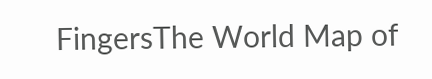FingersThe World Map of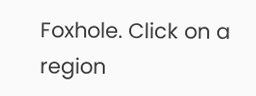Foxhole. Click on a region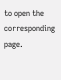to open the corresponding page.